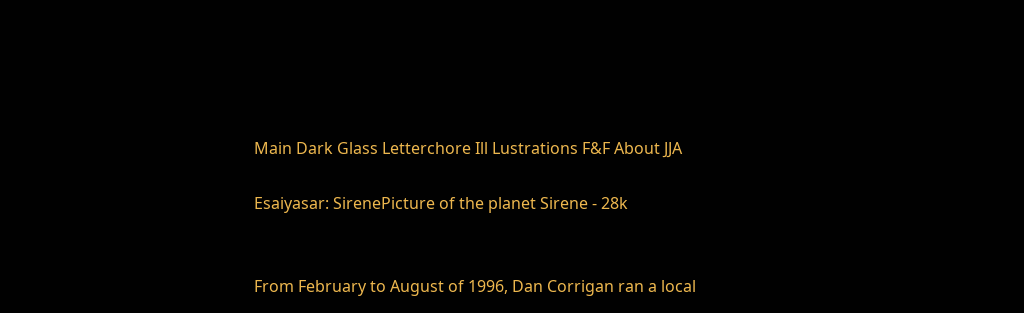Main Dark Glass Letterchore Ill Lustrations F&F About JJA

Esaiyasar: SirenePicture of the planet Sirene - 28k


From February to August of 1996, Dan Corrigan ran a local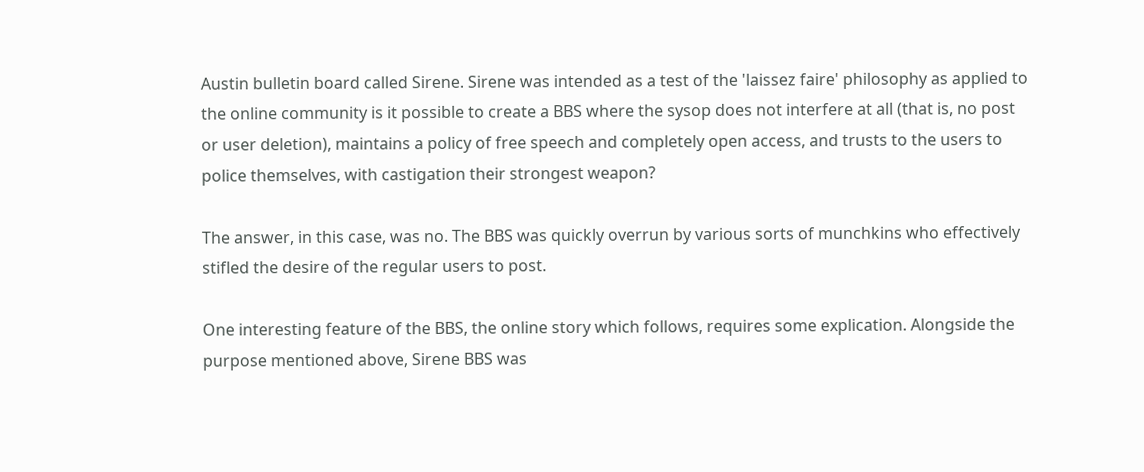Austin bulletin board called Sirene. Sirene was intended as a test of the 'laissez faire' philosophy as applied to the online community is it possible to create a BBS where the sysop does not interfere at all (that is, no post or user deletion), maintains a policy of free speech and completely open access, and trusts to the users to police themselves, with castigation their strongest weapon?

The answer, in this case, was no. The BBS was quickly overrun by various sorts of munchkins who effectively stifled the desire of the regular users to post.

One interesting feature of the BBS, the online story which follows, requires some explication. Alongside the purpose mentioned above, Sirene BBS was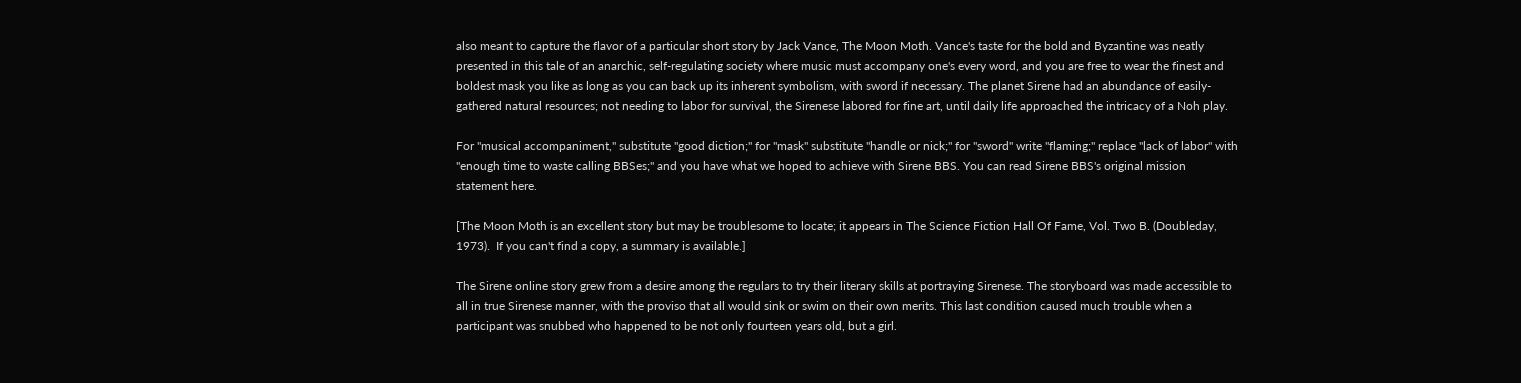also meant to capture the flavor of a particular short story by Jack Vance, The Moon Moth. Vance's taste for the bold and Byzantine was neatly presented in this tale of an anarchic, self-regulating society where music must accompany one's every word, and you are free to wear the finest and boldest mask you like as long as you can back up its inherent symbolism, with sword if necessary. The planet Sirene had an abundance of easily-gathered natural resources; not needing to labor for survival, the Sirenese labored for fine art, until daily life approached the intricacy of a Noh play.

For "musical accompaniment," substitute "good diction;" for "mask" substitute "handle or nick;" for "sword" write "flaming;" replace "lack of labor" with "enough time to waste calling BBSes;" and you have what we hoped to achieve with Sirene BBS. You can read Sirene BBS's original mission statement here.

[The Moon Moth is an excellent story but may be troublesome to locate; it appears in The Science Fiction Hall Of Fame, Vol. Two B. (Doubleday, 1973).  If you can't find a copy, a summary is available.]

The Sirene online story grew from a desire among the regulars to try their literary skills at portraying Sirenese. The storyboard was made accessible to all in true Sirenese manner, with the proviso that all would sink or swim on their own merits. This last condition caused much trouble when a participant was snubbed who happened to be not only fourteen years old, but a girl.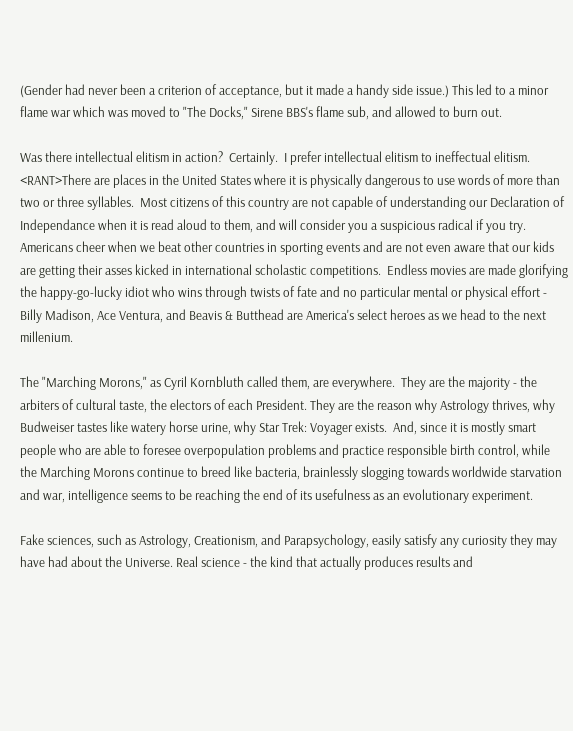(Gender had never been a criterion of acceptance, but it made a handy side issue.) This led to a minor flame war which was moved to "The Docks," Sirene BBS's flame sub, and allowed to burn out.

Was there intellectual elitism in action?  Certainly.  I prefer intellectual elitism to ineffectual elitism. <RANT>There are places in the United States where it is physically dangerous to use words of more than two or three syllables.  Most citizens of this country are not capable of understanding our Declaration of Independance when it is read aloud to them, and will consider you a suspicious radical if you try.  Americans cheer when we beat other countries in sporting events and are not even aware that our kids are getting their asses kicked in international scholastic competitions.  Endless movies are made glorifying the happy-go-lucky idiot who wins through twists of fate and no particular mental or physical effort - Billy Madison, Ace Ventura, and Beavis & Butthead are America's select heroes as we head to the next millenium.

The "Marching Morons," as Cyril Kornbluth called them, are everywhere.  They are the majority - the arbiters of cultural taste, the electors of each President. They are the reason why Astrology thrives, why Budweiser tastes like watery horse urine, why Star Trek: Voyager exists.  And, since it is mostly smart people who are able to foresee overpopulation problems and practice responsible birth control, while the Marching Morons continue to breed like bacteria, brainlessly slogging towards worldwide starvation and war, intelligence seems to be reaching the end of its usefulness as an evolutionary experiment.

Fake sciences, such as Astrology, Creationism, and Parapsychology, easily satisfy any curiosity they may have had about the Universe. Real science - the kind that actually produces results and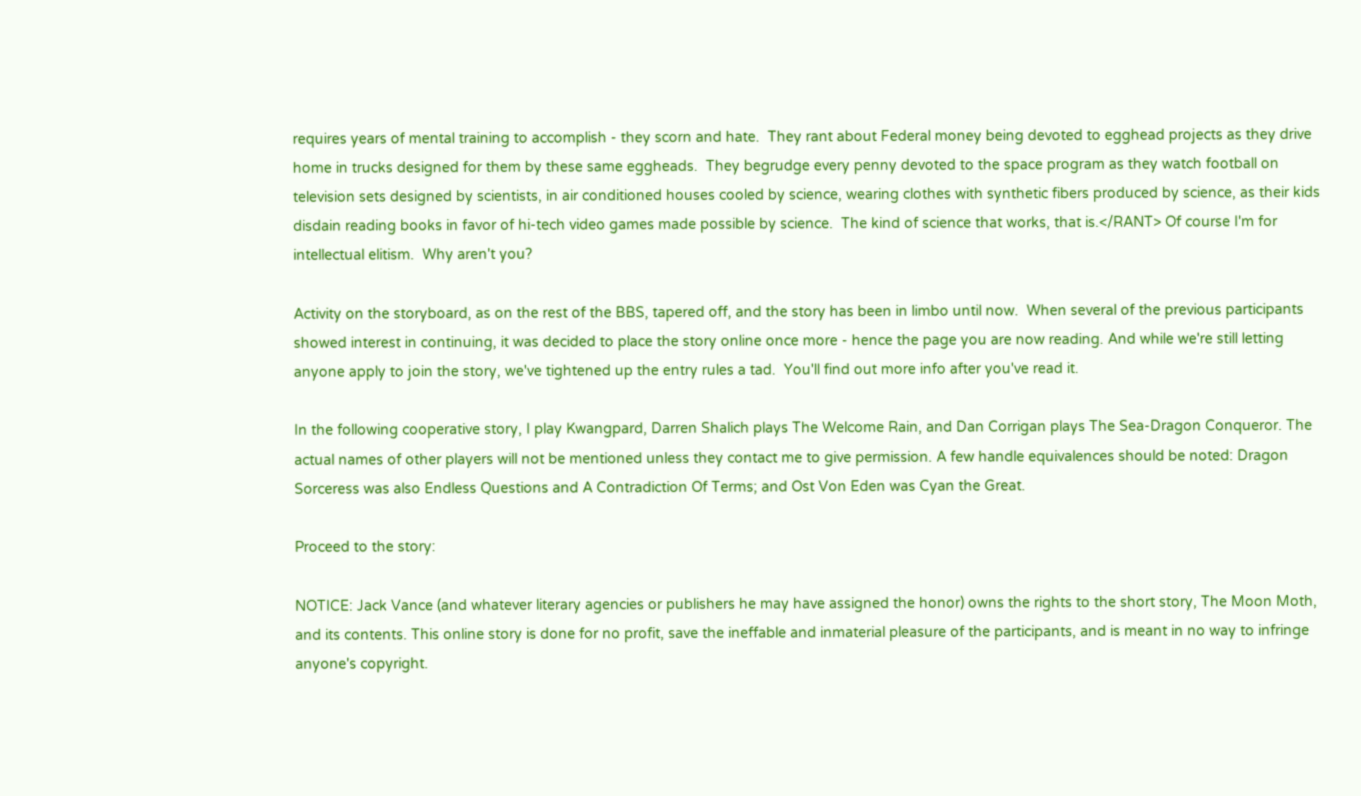requires years of mental training to accomplish - they scorn and hate.  They rant about Federal money being devoted to egghead projects as they drive home in trucks designed for them by these same eggheads.  They begrudge every penny devoted to the space program as they watch football on television sets designed by scientists, in air conditioned houses cooled by science, wearing clothes with synthetic fibers produced by science, as their kids disdain reading books in favor of hi-tech video games made possible by science.  The kind of science that works, that is.</RANT> Of course I'm for intellectual elitism.  Why aren't you?

Activity on the storyboard, as on the rest of the BBS, tapered off, and the story has been in limbo until now.  When several of the previous participants showed interest in continuing, it was decided to place the story online once more - hence the page you are now reading. And while we're still letting anyone apply to join the story, we've tightened up the entry rules a tad.  You'll find out more info after you've read it.

In the following cooperative story, I play Kwangpard, Darren Shalich plays The Welcome Rain, and Dan Corrigan plays The Sea-Dragon Conqueror. The actual names of other players will not be mentioned unless they contact me to give permission. A few handle equivalences should be noted: Dragon Sorceress was also Endless Questions and A Contradiction Of Terms; and Ost Von Eden was Cyan the Great.

Proceed to the story:

NOTICE: Jack Vance (and whatever literary agencies or publishers he may have assigned the honor) owns the rights to the short story, The Moon Moth, and its contents. This online story is done for no profit, save the ineffable and inmaterial pleasure of the participants, and is meant in no way to infringe anyone's copyright.